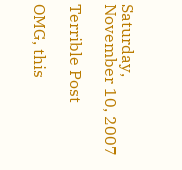Saturday, November 10, 2007

Terrible Post

OMG, this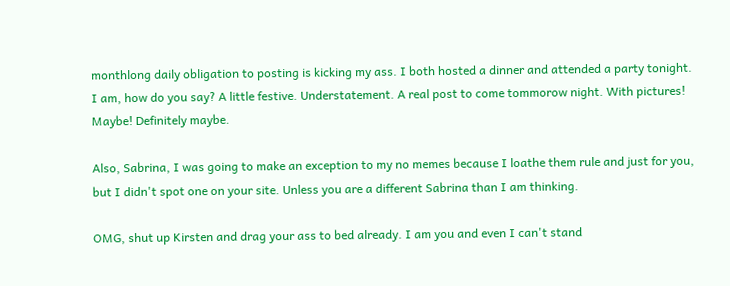monthlong daily obligation to posting is kicking my ass. I both hosted a dinner and attended a party tonight. I am, how do you say? A little festive. Understatement. A real post to come tommorow night. With pictures! Maybe! Definitely maybe.

Also, Sabrina, I was going to make an exception to my no memes because I loathe them rule and just for you, but I didn't spot one on your site. Unless you are a different Sabrina than I am thinking.

OMG, shut up Kirsten and drag your ass to bed already. I am you and even I can't stand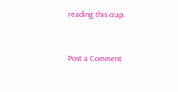reading this crap.


Post a Comment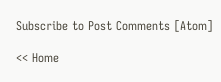Subscribe to Post Comments [Atom]

<< Home